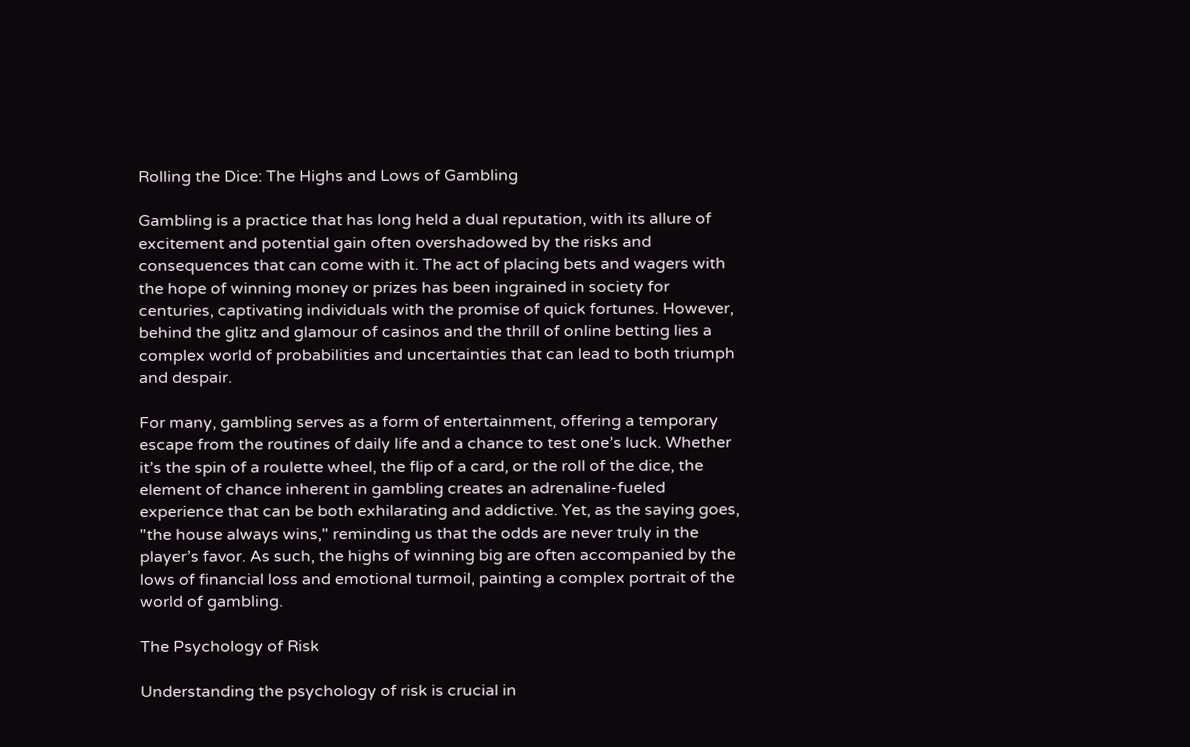Rolling the Dice: The Highs and Lows of Gambling

Gambling is a practice that has long held a dual reputation, with its allure of excitement and potential gain often overshadowed by the risks and consequences that can come with it. The act of placing bets and wagers with the hope of winning money or prizes has been ingrained in society for centuries, captivating individuals with the promise of quick fortunes. However, behind the glitz and glamour of casinos and the thrill of online betting lies a complex world of probabilities and uncertainties that can lead to both triumph and despair.

For many, gambling serves as a form of entertainment, offering a temporary escape from the routines of daily life and a chance to test one’s luck. Whether it’s the spin of a roulette wheel, the flip of a card, or the roll of the dice, the element of chance inherent in gambling creates an adrenaline-fueled experience that can be both exhilarating and addictive. Yet, as the saying goes, "the house always wins," reminding us that the odds are never truly in the player’s favor. As such, the highs of winning big are often accompanied by the lows of financial loss and emotional turmoil, painting a complex portrait of the world of gambling.

The Psychology of Risk

Understanding the psychology of risk is crucial in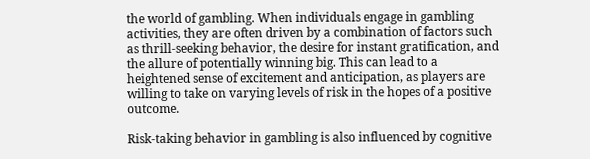the world of gambling. When individuals engage in gambling activities, they are often driven by a combination of factors such as thrill-seeking behavior, the desire for instant gratification, and the allure of potentially winning big. This can lead to a heightened sense of excitement and anticipation, as players are willing to take on varying levels of risk in the hopes of a positive outcome.

Risk-taking behavior in gambling is also influenced by cognitive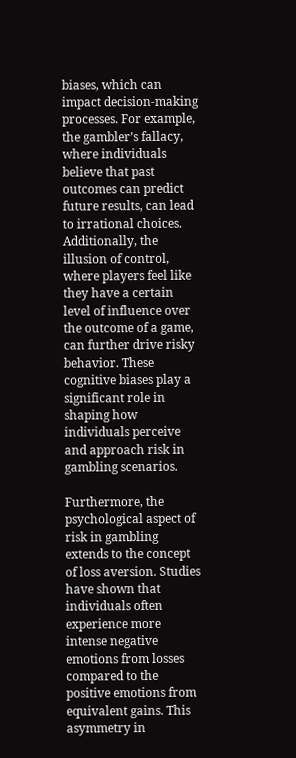biases, which can impact decision-making processes. For example, the gambler’s fallacy, where individuals believe that past outcomes can predict future results, can lead to irrational choices. Additionally, the illusion of control, where players feel like they have a certain level of influence over the outcome of a game, can further drive risky behavior. These cognitive biases play a significant role in shaping how individuals perceive and approach risk in gambling scenarios.

Furthermore, the psychological aspect of risk in gambling extends to the concept of loss aversion. Studies have shown that individuals often experience more intense negative emotions from losses compared to the positive emotions from equivalent gains. This asymmetry in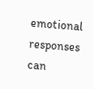emotional responses can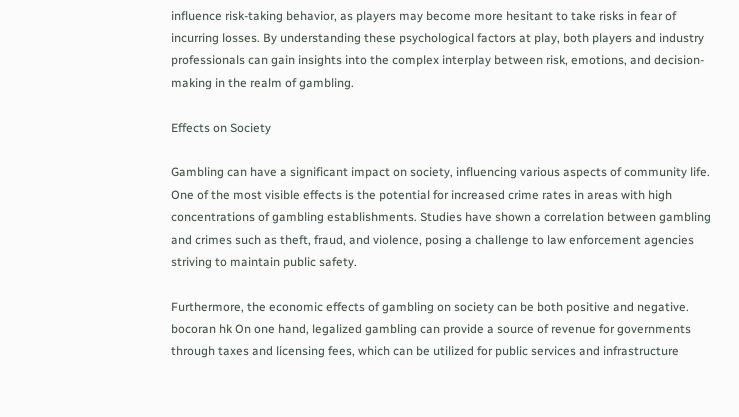influence risk-taking behavior, as players may become more hesitant to take risks in fear of incurring losses. By understanding these psychological factors at play, both players and industry professionals can gain insights into the complex interplay between risk, emotions, and decision-making in the realm of gambling.

Effects on Society

Gambling can have a significant impact on society, influencing various aspects of community life. One of the most visible effects is the potential for increased crime rates in areas with high concentrations of gambling establishments. Studies have shown a correlation between gambling and crimes such as theft, fraud, and violence, posing a challenge to law enforcement agencies striving to maintain public safety.

Furthermore, the economic effects of gambling on society can be both positive and negative. bocoran hk On one hand, legalized gambling can provide a source of revenue for governments through taxes and licensing fees, which can be utilized for public services and infrastructure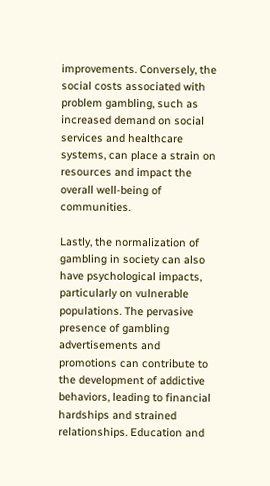improvements. Conversely, the social costs associated with problem gambling, such as increased demand on social services and healthcare systems, can place a strain on resources and impact the overall well-being of communities.

Lastly, the normalization of gambling in society can also have psychological impacts, particularly on vulnerable populations. The pervasive presence of gambling advertisements and promotions can contribute to the development of addictive behaviors, leading to financial hardships and strained relationships. Education and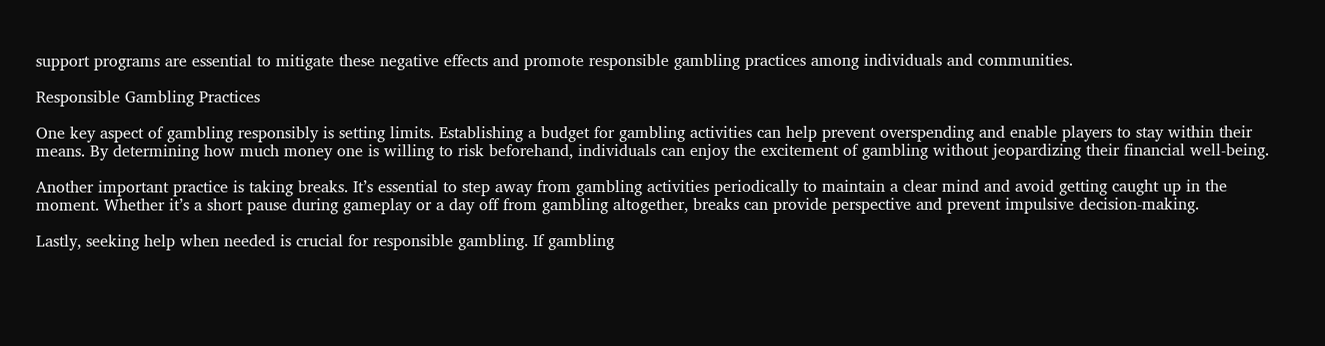support programs are essential to mitigate these negative effects and promote responsible gambling practices among individuals and communities.

Responsible Gambling Practices

One key aspect of gambling responsibly is setting limits. Establishing a budget for gambling activities can help prevent overspending and enable players to stay within their means. By determining how much money one is willing to risk beforehand, individuals can enjoy the excitement of gambling without jeopardizing their financial well-being.

Another important practice is taking breaks. It’s essential to step away from gambling activities periodically to maintain a clear mind and avoid getting caught up in the moment. Whether it’s a short pause during gameplay or a day off from gambling altogether, breaks can provide perspective and prevent impulsive decision-making.

Lastly, seeking help when needed is crucial for responsible gambling. If gambling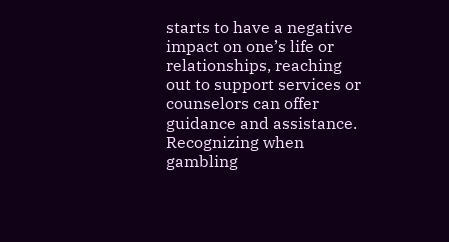starts to have a negative impact on one’s life or relationships, reaching out to support services or counselors can offer guidance and assistance. Recognizing when gambling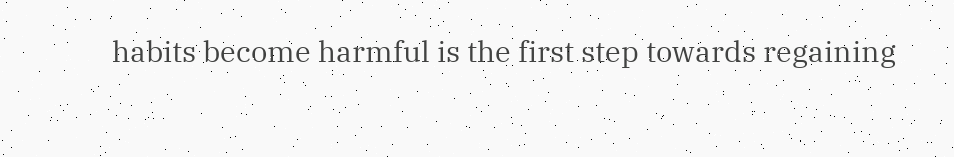habits become harmful is the first step towards regaining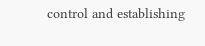control and establishing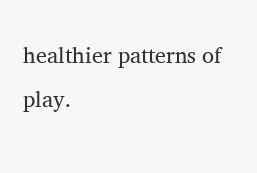healthier patterns of play.